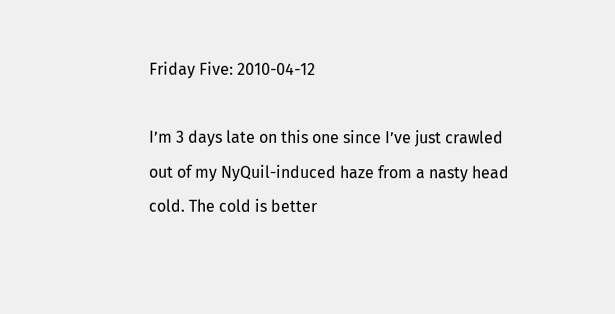Friday Five: 2010-04-12

I’m 3 days late on this one since I’ve just crawled out of my NyQuil-induced haze from a nasty head cold. The cold is better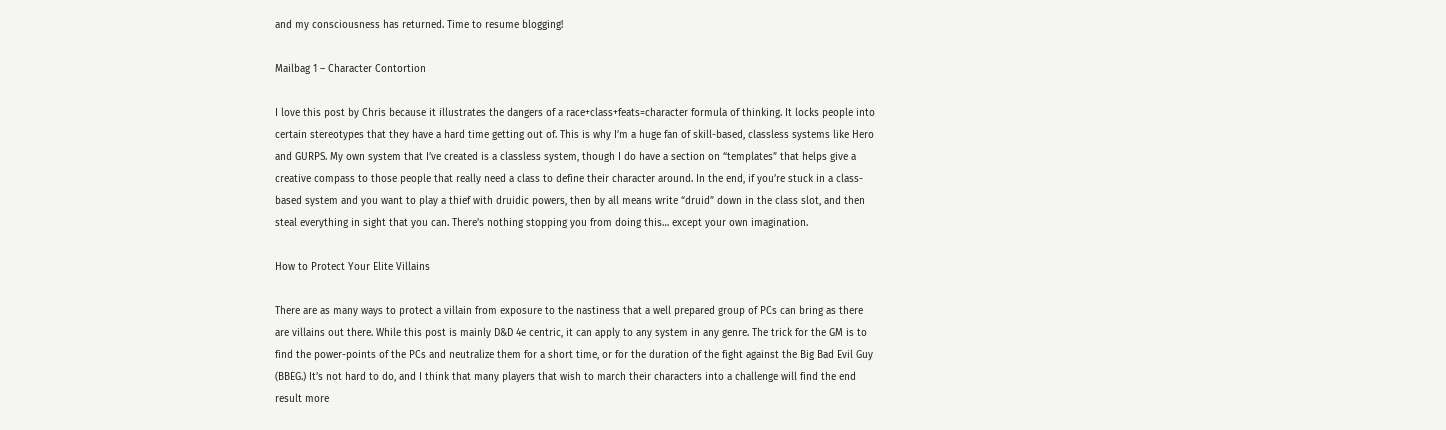and my consciousness has returned. Time to resume blogging!

Mailbag 1 – Character Contortion

I love this post by Chris because it illustrates the dangers of a race+class+feats=character formula of thinking. It locks people into certain stereotypes that they have a hard time getting out of. This is why I’m a huge fan of skill-based, classless systems like Hero and GURPS. My own system that I’ve created is a classless system, though I do have a section on “templates” that helps give a creative compass to those people that really need a class to define their character around. In the end, if you’re stuck in a class-based system and you want to play a thief with druidic powers, then by all means write “druid” down in the class slot, and then steal everything in sight that you can. There’s nothing stopping you from doing this… except your own imagination.

How to Protect Your Elite Villains

There are as many ways to protect a villain from exposure to the nastiness that a well prepared group of PCs can bring as there are villains out there. While this post is mainly D&D 4e centric, it can apply to any system in any genre. The trick for the GM is to find the power-points of the PCs and neutralize them for a short time, or for the duration of the fight against the Big Bad Evil Guy (BBEG.) It’s not hard to do, and I think that many players that wish to march their characters into a challenge will find the end result more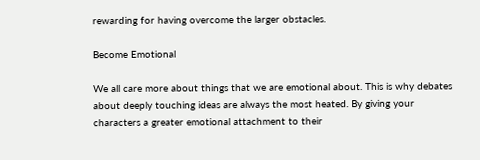rewarding for having overcome the larger obstacles.

Become Emotional

We all care more about things that we are emotional about. This is why debates about deeply touching ideas are always the most heated. By giving your characters a greater emotional attachment to their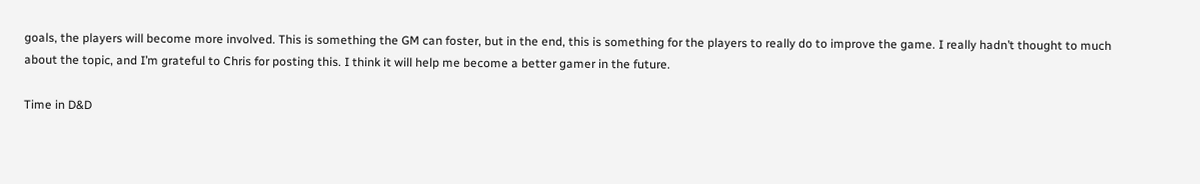goals, the players will become more involved. This is something the GM can foster, but in the end, this is something for the players to really do to improve the game. I really hadn’t thought to much about the topic, and I’m grateful to Chris for posting this. I think it will help me become a better gamer in the future.

Time in D&D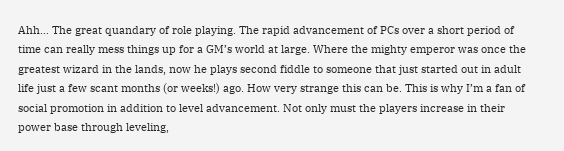Ahh… The great quandary of role playing. The rapid advancement of PCs over a short period of time can really mess things up for a GM’s world at large. Where the mighty emperor was once the greatest wizard in the lands, now he plays second fiddle to someone that just started out in adult life just a few scant months (or weeks!) ago. How very strange this can be. This is why I’m a fan of social promotion in addition to level advancement. Not only must the players increase in their power base through leveling,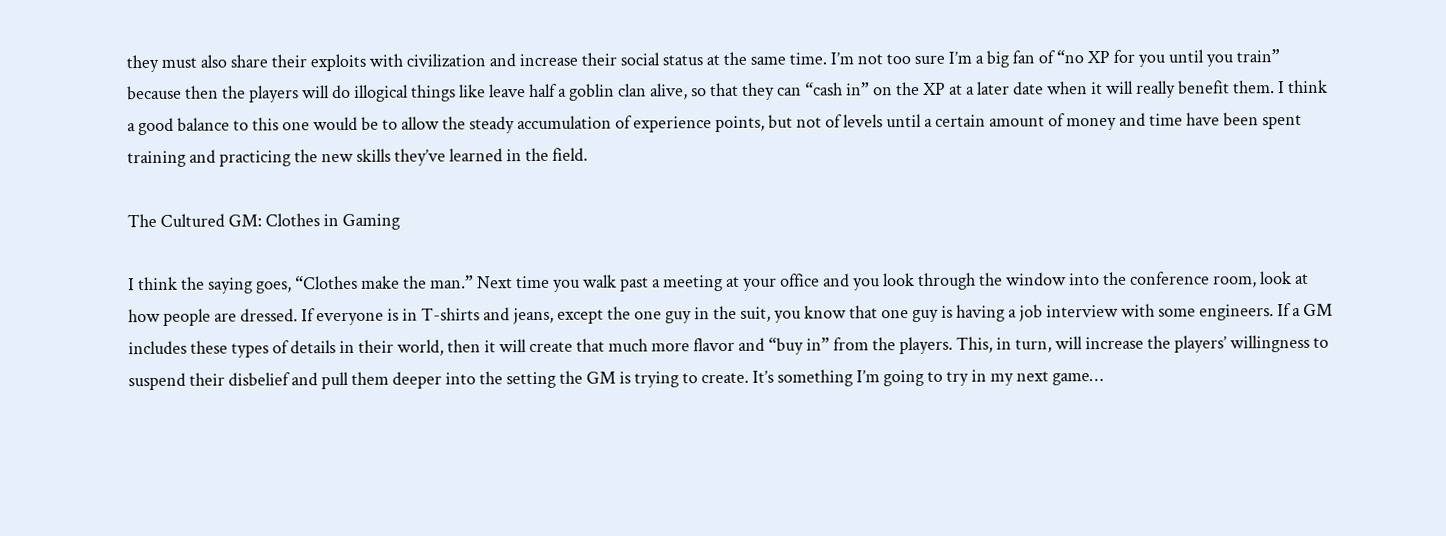they must also share their exploits with civilization and increase their social status at the same time. I’m not too sure I’m a big fan of “no XP for you until you train” because then the players will do illogical things like leave half a goblin clan alive, so that they can “cash in” on the XP at a later date when it will really benefit them. I think a good balance to this one would be to allow the steady accumulation of experience points, but not of levels until a certain amount of money and time have been spent training and practicing the new skills they’ve learned in the field.

The Cultured GM: Clothes in Gaming

I think the saying goes, “Clothes make the man.” Next time you walk past a meeting at your office and you look through the window into the conference room, look at how people are dressed. If everyone is in T-shirts and jeans, except the one guy in the suit, you know that one guy is having a job interview with some engineers. If a GM includes these types of details in their world, then it will create that much more flavor and “buy in” from the players. This, in turn, will increase the players’ willingness to suspend their disbelief and pull them deeper into the setting the GM is trying to create. It’s something I’m going to try in my next game…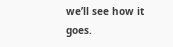we’ll see how it goes.